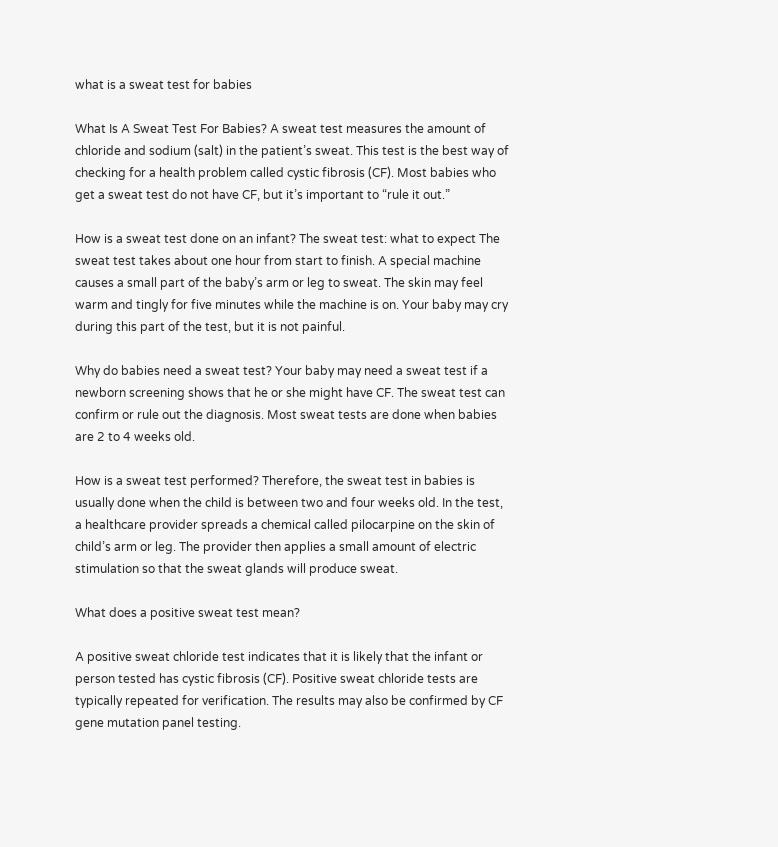what is a sweat test for babies

What Is A Sweat Test For Babies? A sweat test measures the amount of chloride and sodium (salt) in the patient’s sweat. This test is the best way of checking for a health problem called cystic fibrosis (CF). Most babies who get a sweat test do not have CF, but it’s important to “rule it out.”

How is a sweat test done on an infant? The sweat test: what to expect The sweat test takes about one hour from start to finish. A special machine causes a small part of the baby’s arm or leg to sweat. The skin may feel warm and tingly for five minutes while the machine is on. Your baby may cry during this part of the test, but it is not painful.

Why do babies need a sweat test? Your baby may need a sweat test if a newborn screening shows that he or she might have CF. The sweat test can confirm or rule out the diagnosis. Most sweat tests are done when babies are 2 to 4 weeks old.

How is a sweat test performed? Therefore, the sweat test in babies is usually done when the child is between two and four weeks old. In the test, a healthcare provider spreads a chemical called pilocarpine on the skin of child’s arm or leg. The provider then applies a small amount of electric stimulation so that the sweat glands will produce sweat.

What does a positive sweat test mean?

A positive sweat chloride test indicates that it is likely that the infant or person tested has cystic fibrosis (CF). Positive sweat chloride tests are typically repeated for verification. The results may also be confirmed by CF gene mutation panel testing.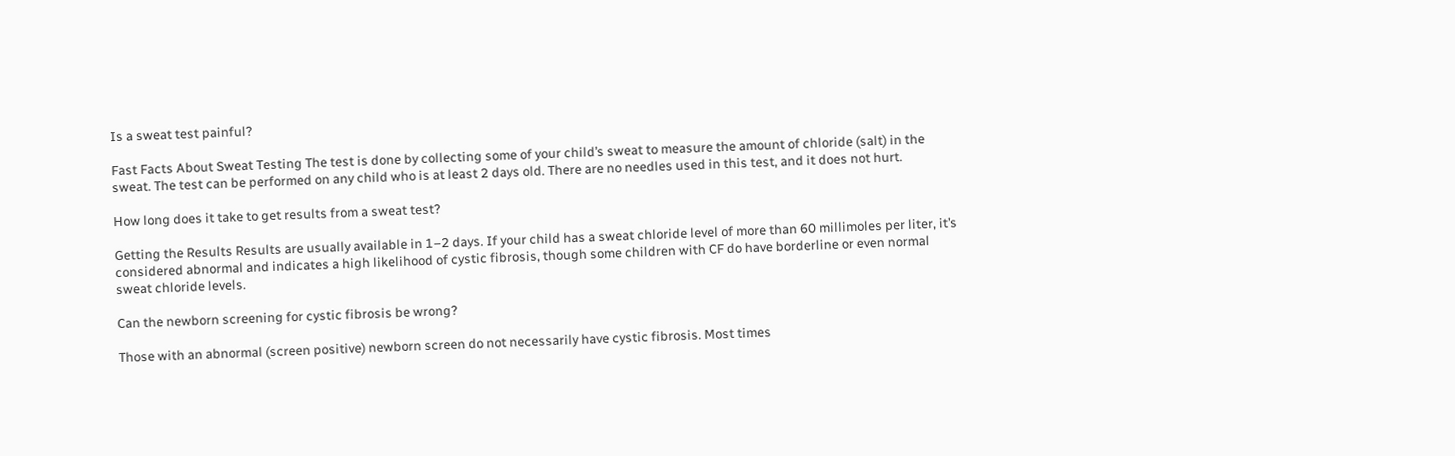Is a sweat test painful?

Fast Facts About Sweat Testing The test is done by collecting some of your child’s sweat to measure the amount of chloride (salt) in the sweat. The test can be performed on any child who is at least 2 days old. There are no needles used in this test, and it does not hurt.

How long does it take to get results from a sweat test?

Getting the Results Results are usually available in 1–2 days. If your child has a sweat chloride level of more than 60 millimoles per liter, it’s considered abnormal and indicates a high likelihood of cystic fibrosis, though some children with CF do have borderline or even normal sweat chloride levels.

Can the newborn screening for cystic fibrosis be wrong?

Those with an abnormal (screen positive) newborn screen do not necessarily have cystic fibrosis. Most times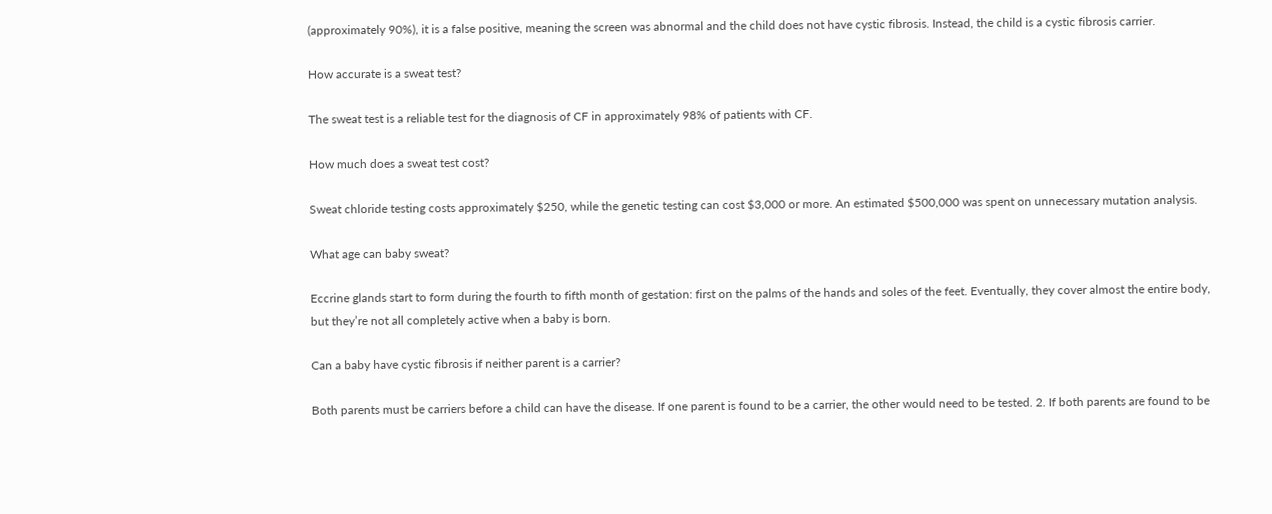(approximately 90%), it is a false positive, meaning the screen was abnormal and the child does not have cystic fibrosis. Instead, the child is a cystic fibrosis carrier.

How accurate is a sweat test?

The sweat test is a reliable test for the diagnosis of CF in approximately 98% of patients with CF.

How much does a sweat test cost?

Sweat chloride testing costs approximately $250, while the genetic testing can cost $3,000 or more. An estimated $500,000 was spent on unnecessary mutation analysis.

What age can baby sweat?

Eccrine glands start to form during the fourth to fifth month of gestation: first on the palms of the hands and soles of the feet. Eventually, they cover almost the entire body, but they’re not all completely active when a baby is born.

Can a baby have cystic fibrosis if neither parent is a carrier?

Both parents must be carriers before a child can have the disease. If one parent is found to be a carrier, the other would need to be tested. 2. If both parents are found to be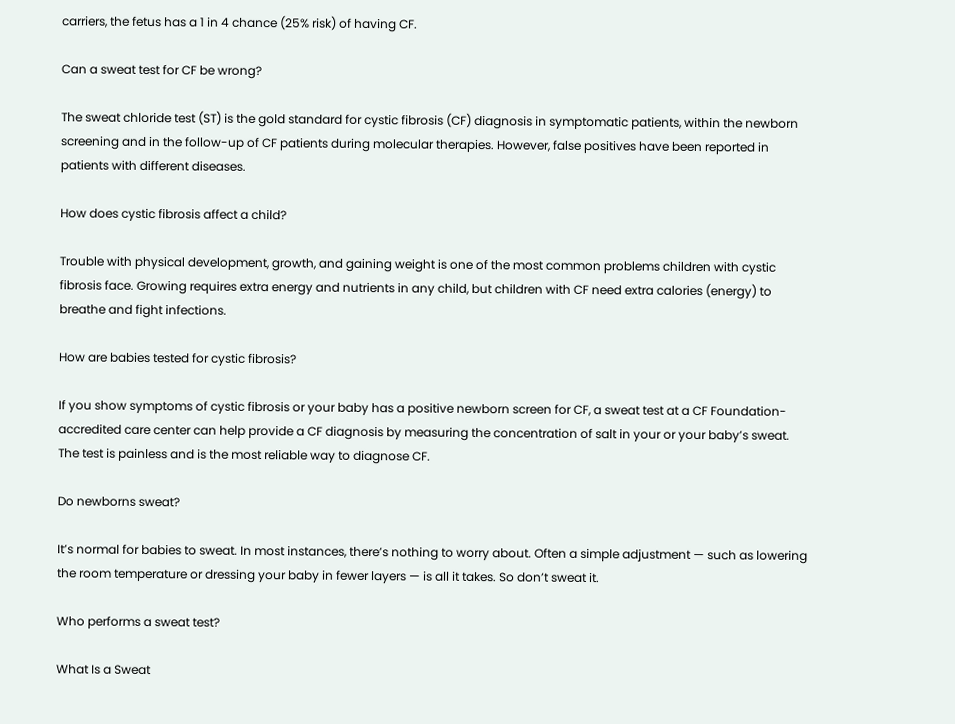carriers, the fetus has a 1 in 4 chance (25% risk) of having CF.

Can a sweat test for CF be wrong?

The sweat chloride test (ST) is the gold standard for cystic fibrosis (CF) diagnosis in symptomatic patients, within the newborn screening and in the follow-up of CF patients during molecular therapies. However, false positives have been reported in patients with different diseases.

How does cystic fibrosis affect a child?

Trouble with physical development, growth, and gaining weight is one of the most common problems children with cystic fibrosis face. Growing requires extra energy and nutrients in any child, but children with CF need extra calories (energy) to breathe and fight infections.

How are babies tested for cystic fibrosis?

If you show symptoms of cystic fibrosis or your baby has a positive newborn screen for CF, a sweat test at a CF Foundation-accredited care center can help provide a CF diagnosis by measuring the concentration of salt in your or your baby’s sweat. The test is painless and is the most reliable way to diagnose CF.

Do newborns sweat?

It’s normal for babies to sweat. In most instances, there’s nothing to worry about. Often a simple adjustment — such as lowering the room temperature or dressing your baby in fewer layers — is all it takes. So don’t sweat it.

Who performs a sweat test?

What Is a Sweat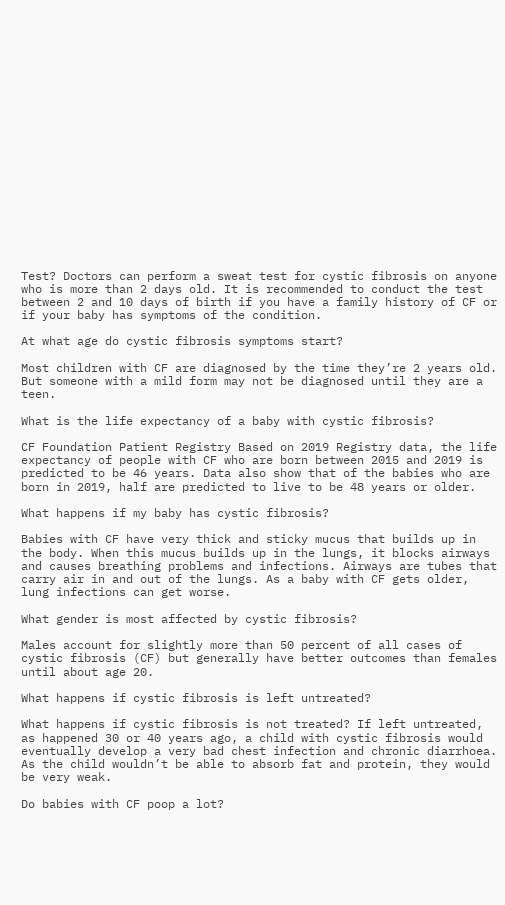Test? Doctors can perform a sweat test for cystic fibrosis on anyone who is more than 2 days old. It is recommended to conduct the test between 2 and 10 days of birth if you have a family history of CF or if your baby has symptoms of the condition.

At what age do cystic fibrosis symptoms start?

Most children with CF are diagnosed by the time they’re 2 years old. But someone with a mild form may not be diagnosed until they are a teen.

What is the life expectancy of a baby with cystic fibrosis?

CF Foundation Patient Registry Based on 2019 Registry data, the life expectancy of people with CF who are born between 2015 and 2019 is predicted to be 46 years. Data also show that of the babies who are born in 2019, half are predicted to live to be 48 years or older.

What happens if my baby has cystic fibrosis?

Babies with CF have very thick and sticky mucus that builds up in the body. When this mucus builds up in the lungs, it blocks airways and causes breathing problems and infections. Airways are tubes that carry air in and out of the lungs. As a baby with CF gets older, lung infections can get worse.

What gender is most affected by cystic fibrosis?

Males account for slightly more than 50 percent of all cases of cystic fibrosis (CF) but generally have better outcomes than females until about age 20.

What happens if cystic fibrosis is left untreated?

What happens if cystic fibrosis is not treated? If left untreated, as happened 30 or 40 years ago, a child with cystic fibrosis would eventually develop a very bad chest infection and chronic diarrhoea. As the child wouldn’t be able to absorb fat and protein, they would be very weak.

Do babies with CF poop a lot?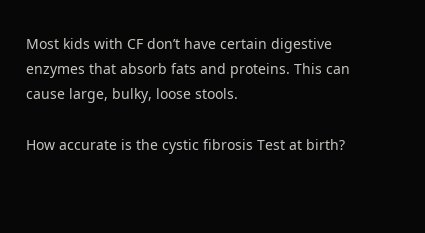Most kids with CF don’t have certain digestive enzymes that absorb fats and proteins. This can cause large, bulky, loose stools.

How accurate is the cystic fibrosis Test at birth?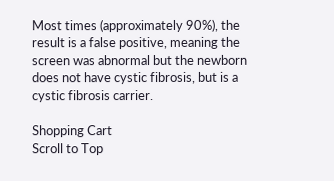Most times (approximately 90%), the result is a false positive, meaning the screen was abnormal but the newborn does not have cystic fibrosis, but is a cystic fibrosis carrier.

Shopping Cart
Scroll to Top